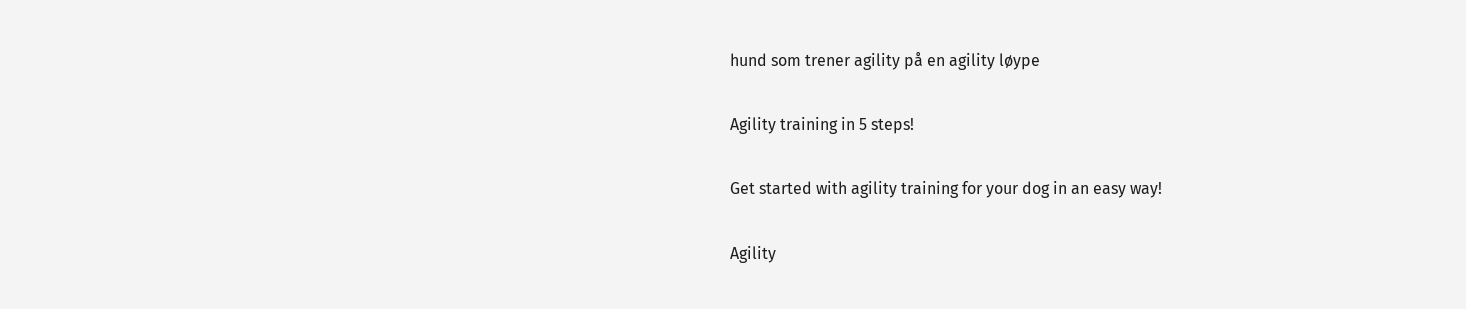hund som trener agility på en agility løype

Agility training in 5 steps!

Get started with agility training for your dog in an easy way!

Agility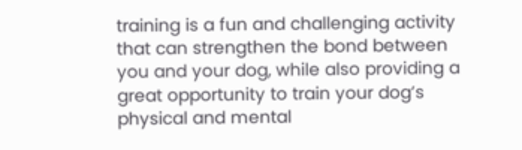training is a fun and challenging activity that can strengthen the bond between you and your dog, while also providing a great opportunity to train your dog’s physical and mental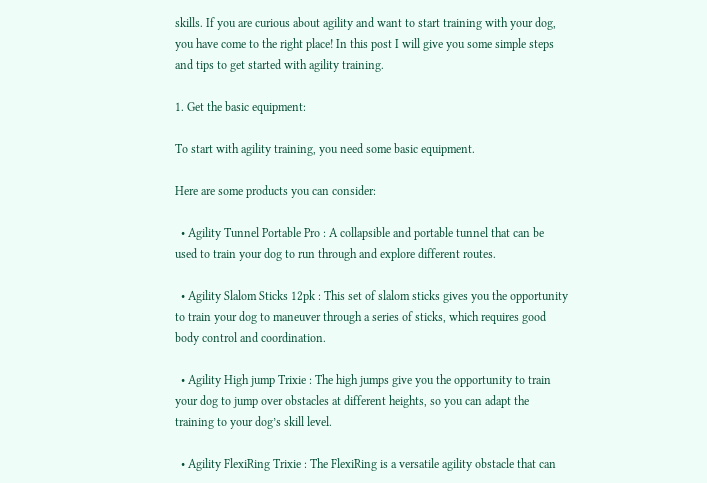skills. If you are curious about agility and want to start training with your dog, you have come to the right place! In this post I will give you some simple steps and tips to get started with agility training.

1. Get the basic equipment:

To start with agility training, you need some basic equipment.

Here are some products you can consider:

  • Agility Tunnel Portable Pro : A collapsible and portable tunnel that can be used to train your dog to run through and explore different routes.

  • Agility Slalom Sticks 12pk : This set of slalom sticks gives you the opportunity to train your dog to maneuver through a series of sticks, which requires good body control and coordination.

  • Agility High jump Trixie : The high jumps give you the opportunity to train your dog to jump over obstacles at different heights, so you can adapt the training to your dog’s skill level.

  • Agility FlexiRing Trixie : The FlexiRing is a versatile agility obstacle that can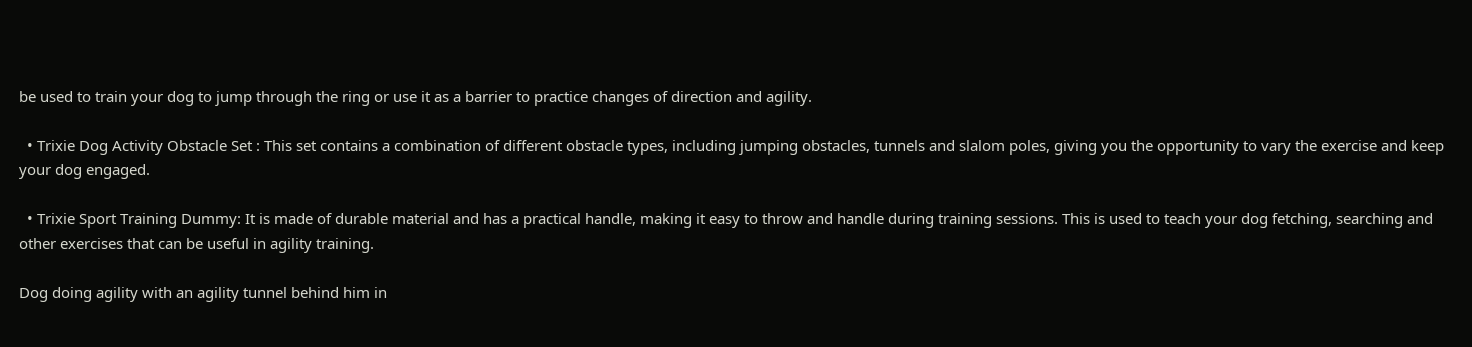be used to train your dog to jump through the ring or use it as a barrier to practice changes of direction and agility.

  • Trixie Dog Activity Obstacle Set : This set contains a combination of different obstacle types, including jumping obstacles, tunnels and slalom poles, giving you the opportunity to vary the exercise and keep your dog engaged.

  • Trixie Sport Training Dummy: It is made of durable material and has a practical handle, making it easy to throw and handle during training sessions. This is used to teach your dog fetching, searching and other exercises that can be useful in agility training.

Dog doing agility with an agility tunnel behind him in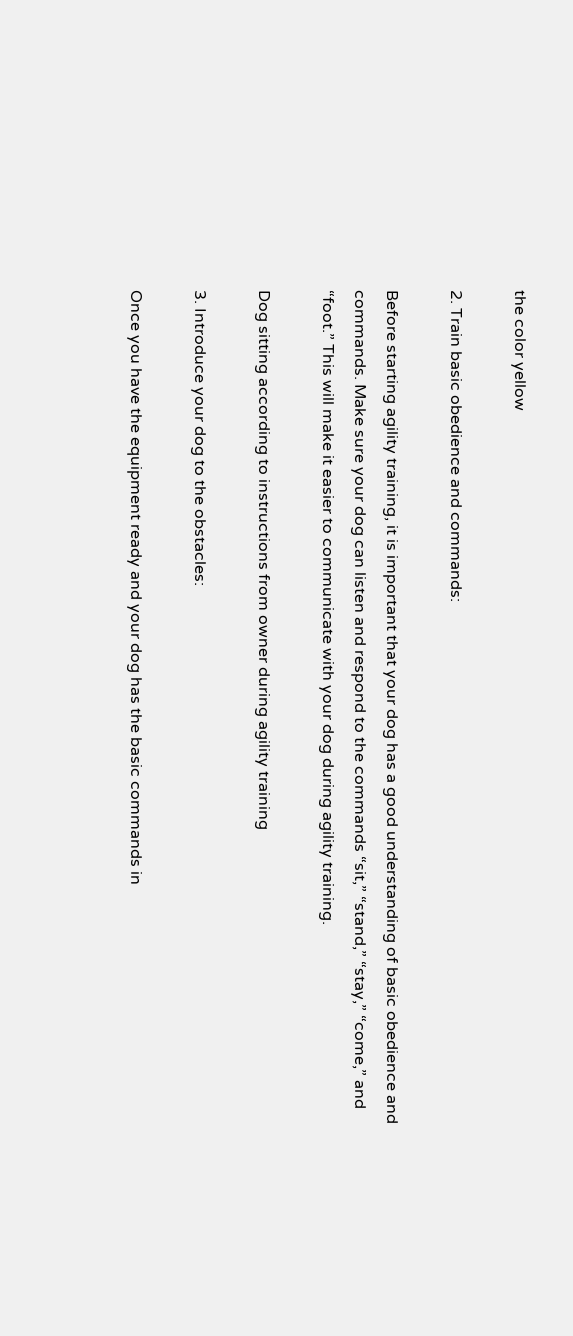the color yellow

2. Train basic obedience and commands:

Before starting agility training, it is important that your dog has a good understanding of basic obedience and commands. Make sure your dog can listen and respond to the commands “sit,” “stand,” “stay,” “come,” and “foot.” This will make it easier to communicate with your dog during agility training.

Dog sitting according to instructions from owner during agility training

3. Introduce your dog to the obstacles:

Once you have the equipment ready and your dog has the basic commands in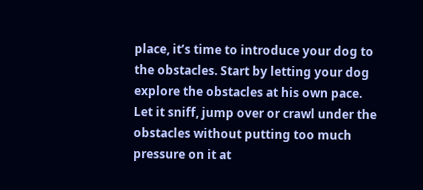place, it’s time to introduce your dog to the obstacles. Start by letting your dog explore the obstacles at his own pace. Let it sniff, jump over or crawl under the obstacles without putting too much pressure on it at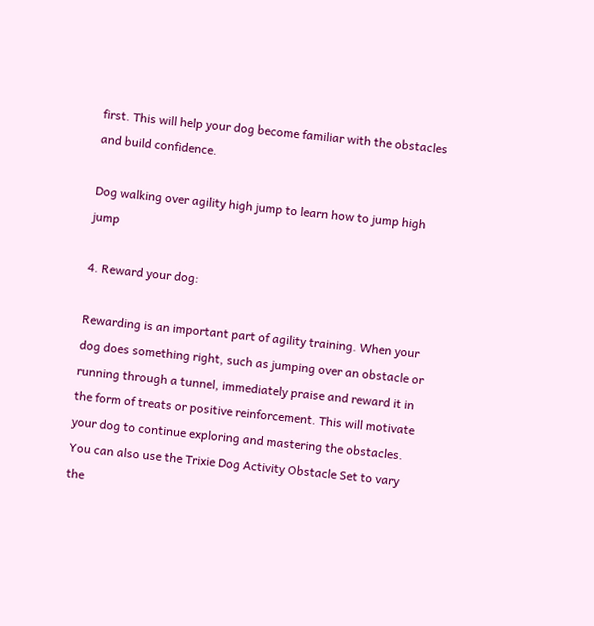first. This will help your dog become familiar with the obstacles and build confidence.

Dog walking over agility high jump to learn how to jump high jump

4. Reward your dog:

Rewarding is an important part of agility training. When your dog does something right, such as jumping over an obstacle or running through a tunnel, immediately praise and reward it in the form of treats or positive reinforcement. This will motivate your dog to continue exploring and mastering the obstacles. You can also use the Trixie Dog Activity Obstacle Set to vary the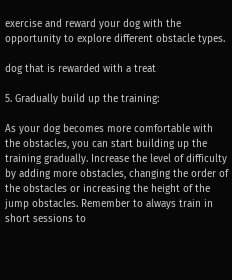exercise and reward your dog with the opportunity to explore different obstacle types.

dog that is rewarded with a treat

5. Gradually build up the training:

As your dog becomes more comfortable with the obstacles, you can start building up the training gradually. Increase the level of difficulty by adding more obstacles, changing the order of the obstacles or increasing the height of the jump obstacles. Remember to always train in short sessions to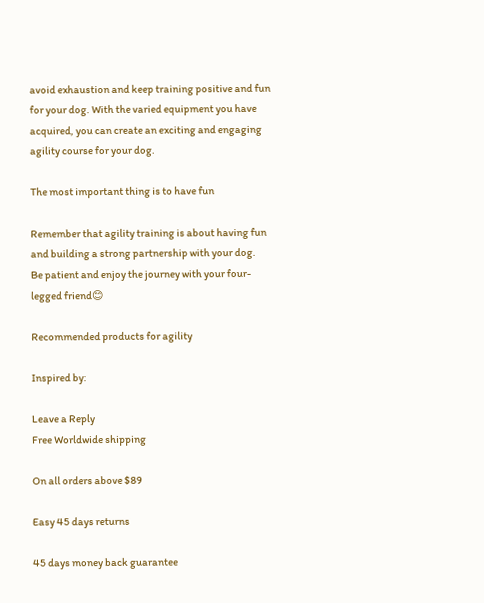avoid exhaustion and keep training positive and fun for your dog. With the varied equipment you have acquired, you can create an exciting and engaging agility course for your dog.

The most important thing is to have fun

Remember that agility training is about having fun and building a strong partnership with your dog.
Be patient and enjoy the journey with your four-legged friend😊

Recommended products for agility

Inspired by:

Leave a Reply
Free Worldwide shipping

On all orders above $89

Easy 45 days returns

45 days money back guarantee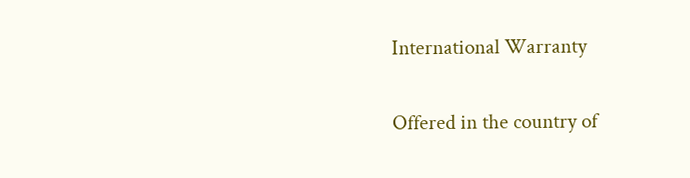International Warranty

Offered in the country of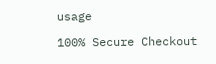usage

100% Secure Checkout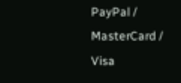PayPal / MasterCard / Visa